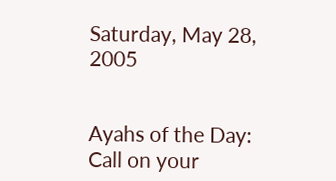Saturday, May 28, 2005


Ayahs of the Day:
Call on your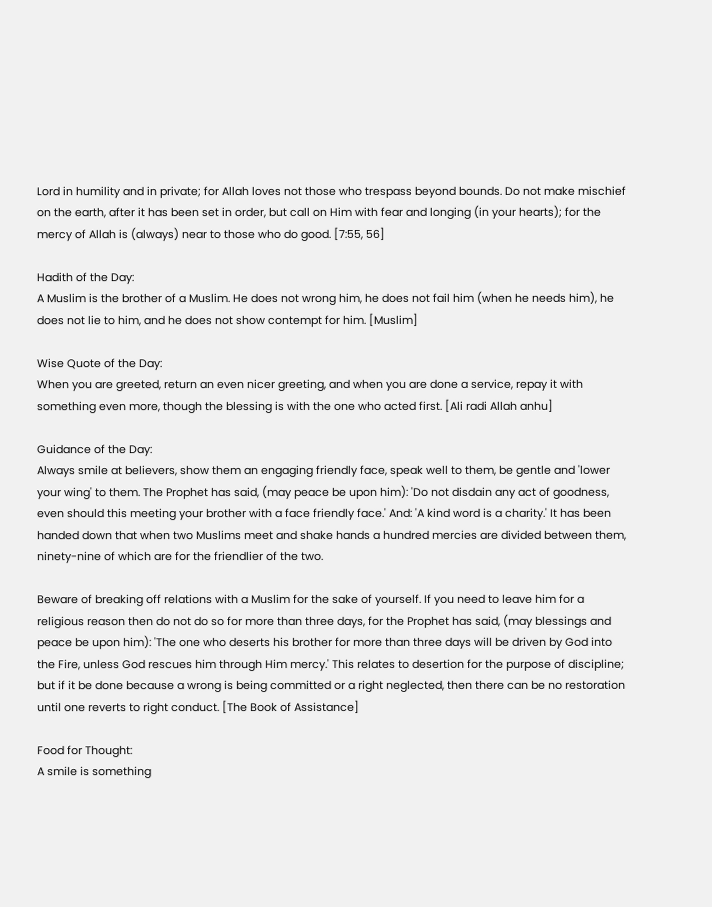Lord in humility and in private; for Allah loves not those who trespass beyond bounds. Do not make mischief on the earth, after it has been set in order, but call on Him with fear and longing (in your hearts); for the mercy of Allah is (always) near to those who do good. [7:55, 56]

Hadith of the Day:
A Muslim is the brother of a Muslim. He does not wrong him, he does not fail him (when he needs him), he does not lie to him, and he does not show contempt for him. [Muslim]

Wise Quote of the Day:
When you are greeted, return an even nicer greeting, and when you are done a service, repay it with something even more, though the blessing is with the one who acted first. [Ali radi Allah anhu]

Guidance of the Day:
Always smile at believers, show them an engaging friendly face, speak well to them, be gentle and 'lower your wing' to them. The Prophet has said, (may peace be upon him): 'Do not disdain any act of goodness, even should this meeting your brother with a face friendly face.' And: 'A kind word is a charity.' It has been handed down that when two Muslims meet and shake hands a hundred mercies are divided between them, ninety-nine of which are for the friendlier of the two.

Beware of breaking off relations with a Muslim for the sake of yourself. If you need to leave him for a religious reason then do not do so for more than three days, for the Prophet has said, (may blessings and peace be upon him): 'The one who deserts his brother for more than three days will be driven by God into the Fire, unless God rescues him through Him mercy.' This relates to desertion for the purpose of discipline; but if it be done because a wrong is being committed or a right neglected, then there can be no restoration until one reverts to right conduct. [The Book of Assistance]

Food for Thought:
A smile is something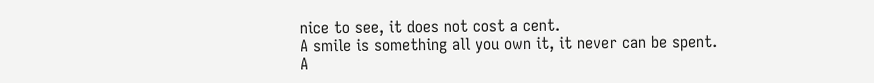nice to see, it does not cost a cent.
A smile is something all you own it, it never can be spent.
A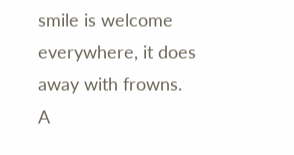smile is welcome everywhere, it does away with frowns.
A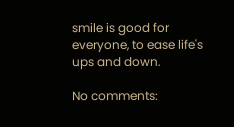smile is good for everyone, to ease life's ups and down.

No comments: